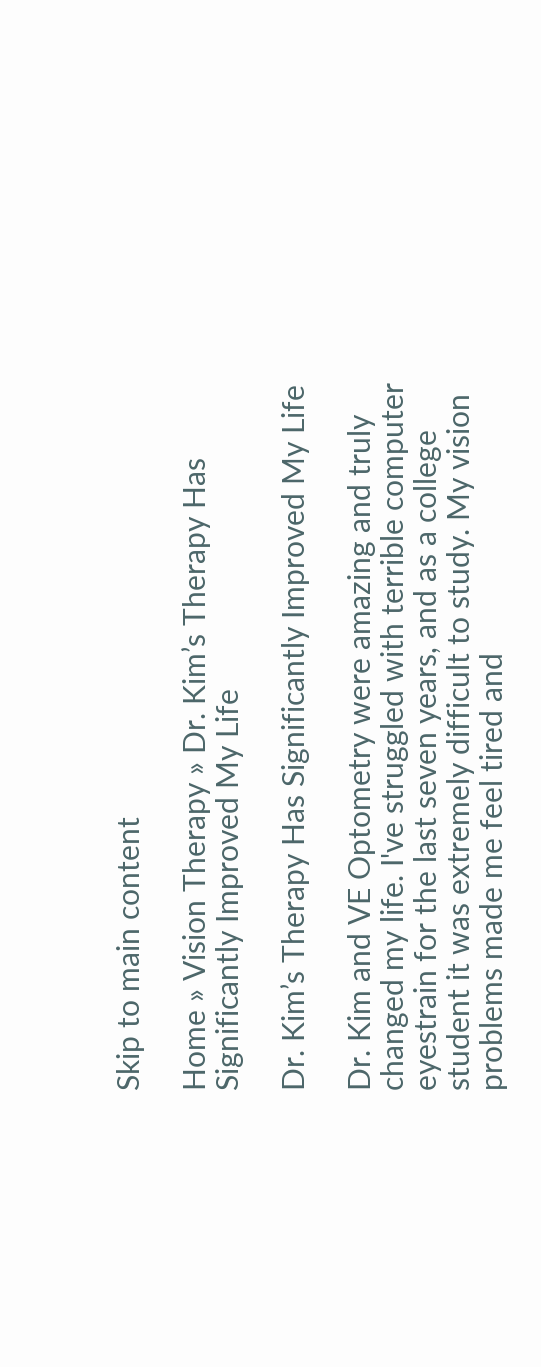Skip to main content

Home » Vision Therapy » Dr. Kim’s Therapy Has Significantly Improved My Life

Dr. Kim’s Therapy Has Significantly Improved My Life

Dr. Kim and VE Optometry were amazing and truly changed my life. I've struggled with terrible computer eyestrain for the last seven years, and as a college student it was extremely difficult to study. My vision problems made me feel tired and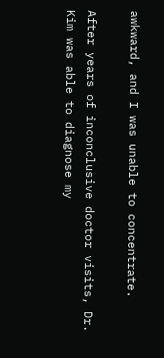awkward, and I was unable to concentrate.

After years of inconclusive doctor visits, Dr. Kim was able to diagnose my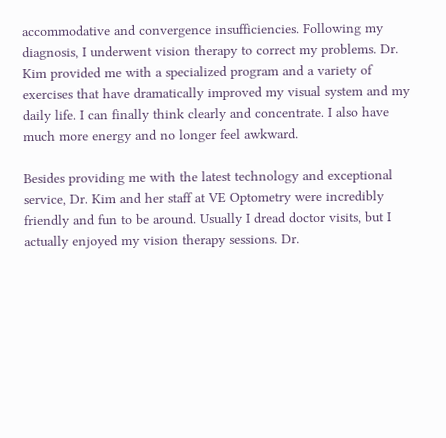accommodative and convergence insufficiencies. Following my diagnosis, I underwent vision therapy to correct my problems. Dr. Kim provided me with a specialized program and a variety of exercises that have dramatically improved my visual system and my daily life. I can finally think clearly and concentrate. I also have much more energy and no longer feel awkward.

Besides providing me with the latest technology and exceptional service, Dr. Kim and her staff at VE Optometry were incredibly friendly and fun to be around. Usually I dread doctor visits, but I actually enjoyed my vision therapy sessions. Dr.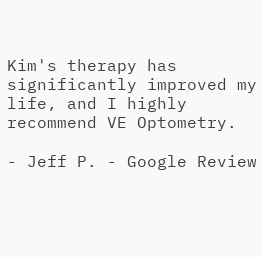Kim's therapy has significantly improved my life, and I highly recommend VE Optometry.

- Jeff P. - Google Review